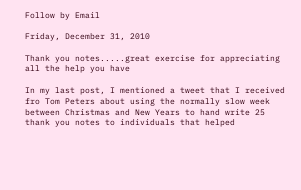Follow by Email

Friday, December 31, 2010

Thank you notes.....great exercise for appreciating all the help you have

In my last post, I mentioned a tweet that I received fro Tom Peters about using the normally slow week between Christmas and New Years to hand write 25 thank you notes to individuals that helped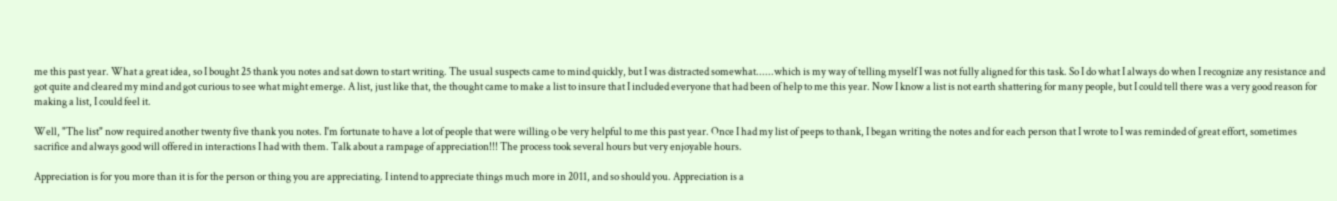me this past year. What a great idea, so I bought 25 thank you notes and sat down to start writing. The usual suspects came to mind quickly, but I was distracted somewhat......which is my way of telling myself I was not fully aligned for this task. So I do what I always do when I recognize any resistance and got quite and cleared my mind and got curious to see what might emerge. A list, just like that, the thought came to make a list to insure that I included everyone that had been of help to me this year. Now I know a list is not earth shattering for many people, but I could tell there was a very good reason for making a list, I could feel it.

Well, "The list" now required another twenty five thank you notes. I'm fortunate to have a lot of people that were willing o be very helpful to me this past year. Once I had my list of peeps to thank, I began writing the notes and for each person that I wrote to I was reminded of great effort, sometimes sacrifice and always good will offered in interactions I had with them. Talk about a rampage of appreciation!!! The process took several hours but very enjoyable hours.

Appreciation is for you more than it is for the person or thing you are appreciating. I intend to appreciate things much more in 2011, and so should you. Appreciation is a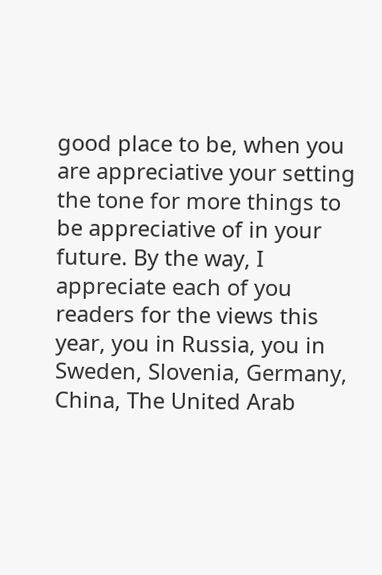good place to be, when you are appreciative your setting the tone for more things to be appreciative of in your future. By the way, I appreciate each of you readers for the views this year, you in Russia, you in Sweden, Slovenia, Germany, China, The United Arab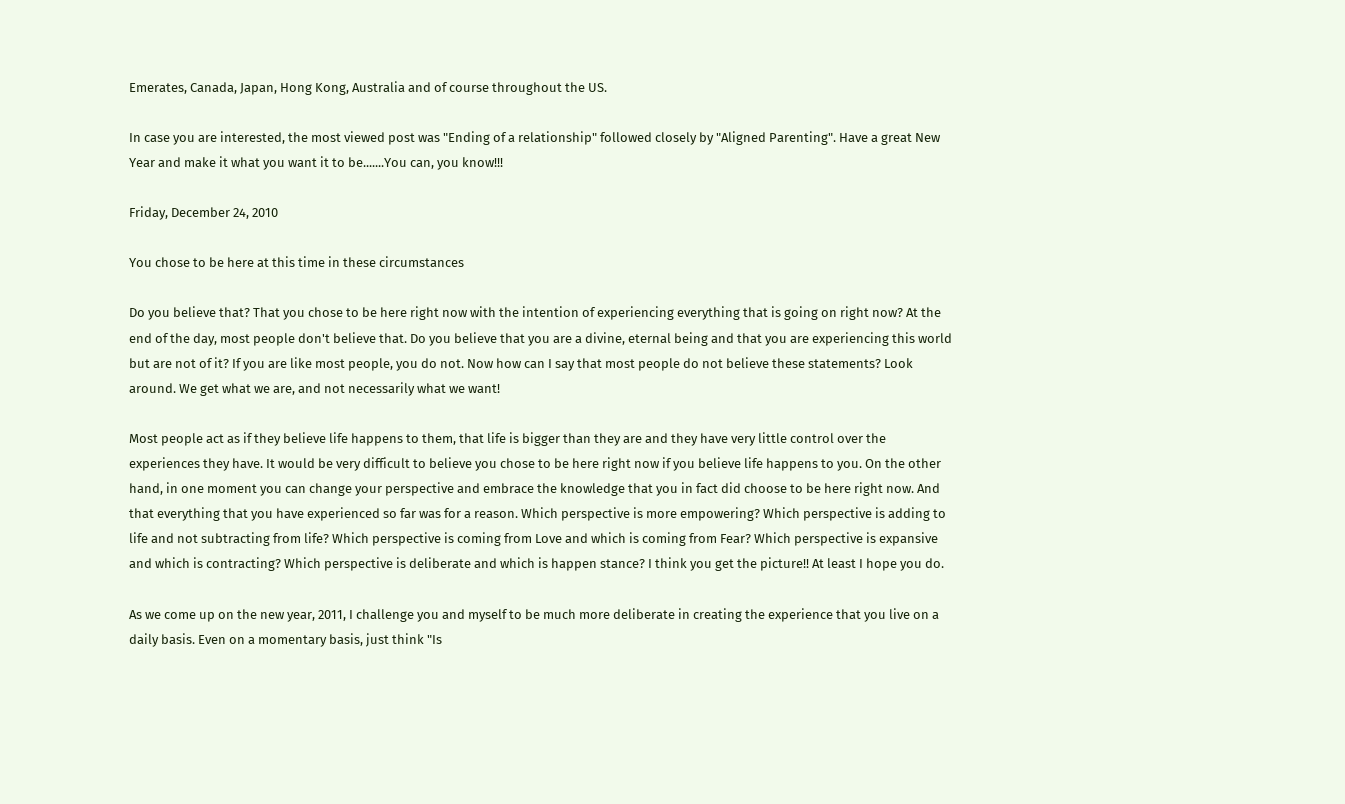Emerates, Canada, Japan, Hong Kong, Australia and of course throughout the US.

In case you are interested, the most viewed post was "Ending of a relationship" followed closely by "Aligned Parenting". Have a great New Year and make it what you want it to be.......You can, you know!!!

Friday, December 24, 2010

You chose to be here at this time in these circumstances

Do you believe that? That you chose to be here right now with the intention of experiencing everything that is going on right now? At the end of the day, most people don't believe that. Do you believe that you are a divine, eternal being and that you are experiencing this world but are not of it? If you are like most people, you do not. Now how can I say that most people do not believe these statements? Look around. We get what we are, and not necessarily what we want!

Most people act as if they believe life happens to them, that life is bigger than they are and they have very little control over the experiences they have. It would be very difficult to believe you chose to be here right now if you believe life happens to you. On the other hand, in one moment you can change your perspective and embrace the knowledge that you in fact did choose to be here right now. And that everything that you have experienced so far was for a reason. Which perspective is more empowering? Which perspective is adding to life and not subtracting from life? Which perspective is coming from Love and which is coming from Fear? Which perspective is expansive and which is contracting? Which perspective is deliberate and which is happen stance? I think you get the picture!! At least I hope you do.

As we come up on the new year, 2011, I challenge you and myself to be much more deliberate in creating the experience that you live on a daily basis. Even on a momentary basis, just think "Is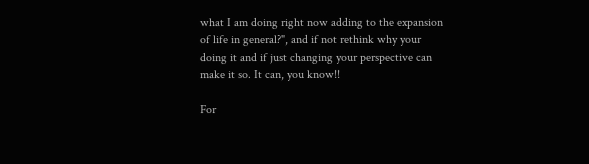what I am doing right now adding to the expansion of life in general?", and if not rethink why your doing it and if just changing your perspective can make it so. It can, you know!!

For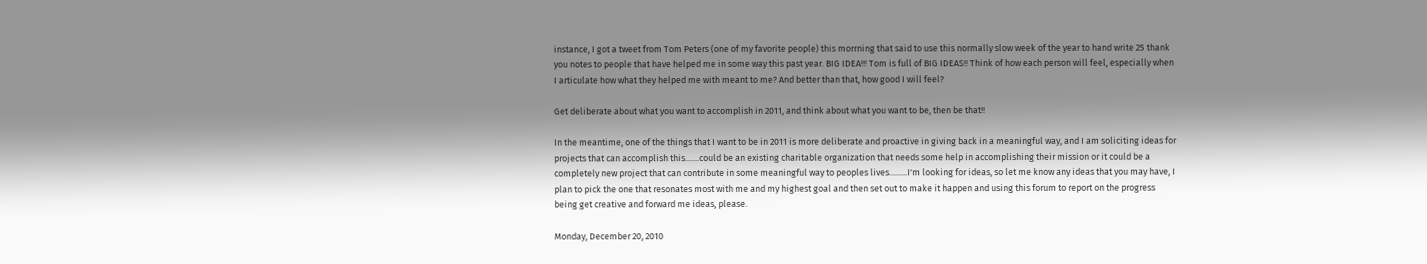instance, I got a tweet from Tom Peters (one of my favorite people) this morrning that said to use this normally slow week of the year to hand write 25 thank you notes to people that have helped me in some way this past year. BIG IDEA!!! Tom is full of BIG IDEAS!! Think of how each person will feel, especially when I articulate how what they helped me with meant to me? And better than that, how good I will feel?

Get deliberate about what you want to accomplish in 2011, and think about what you want to be, then be that!!

In the meantime, one of the things that I want to be in 2011 is more deliberate and proactive in giving back in a meaningful way, and I am soliciting ideas for projects that can accomplish this.......could be an existing charitable organization that needs some help in accomplishing their mission or it could be a completely new project that can contribute in some meaningful way to peoples lives.........I'm looking for ideas, so let me know any ideas that you may have, I plan to pick the one that resonates most with me and my highest goal and then set out to make it happen and using this forum to report on the progress being get creative and forward me ideas, please.

Monday, December 20, 2010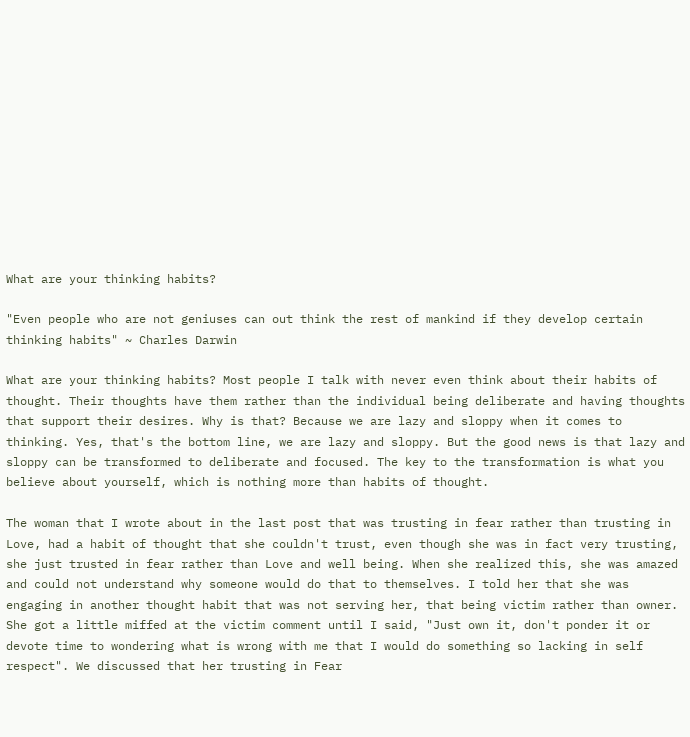What are your thinking habits?

"Even people who are not geniuses can out think the rest of mankind if they develop certain thinking habits" ~ Charles Darwin

What are your thinking habits? Most people I talk with never even think about their habits of thought. Their thoughts have them rather than the individual being deliberate and having thoughts that support their desires. Why is that? Because we are lazy and sloppy when it comes to thinking. Yes, that's the bottom line, we are lazy and sloppy. But the good news is that lazy and sloppy can be transformed to deliberate and focused. The key to the transformation is what you believe about yourself, which is nothing more than habits of thought.

The woman that I wrote about in the last post that was trusting in fear rather than trusting in Love, had a habit of thought that she couldn't trust, even though she was in fact very trusting, she just trusted in fear rather than Love and well being. When she realized this, she was amazed and could not understand why someone would do that to themselves. I told her that she was engaging in another thought habit that was not serving her, that being victim rather than owner. She got a little miffed at the victim comment until I said, "Just own it, don't ponder it or devote time to wondering what is wrong with me that I would do something so lacking in self respect". We discussed that her trusting in Fear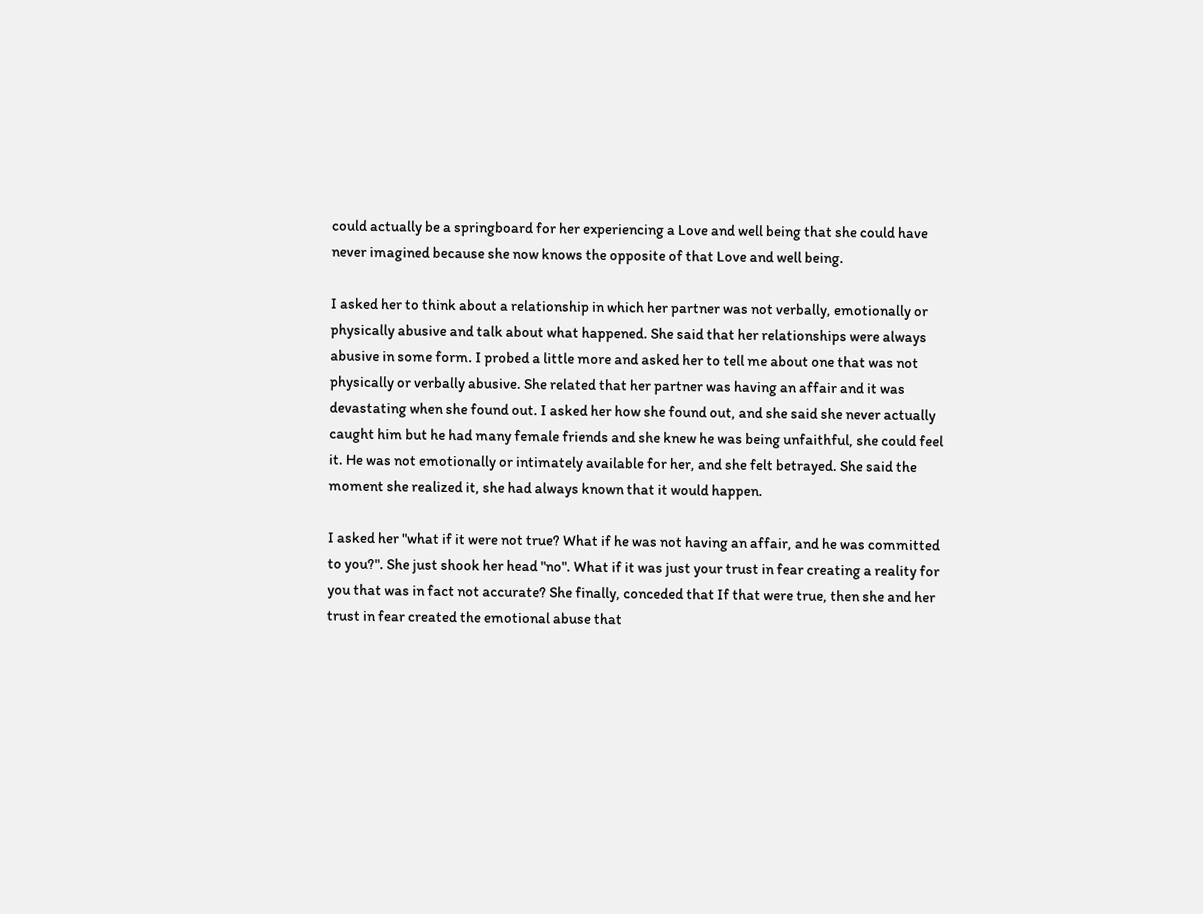could actually be a springboard for her experiencing a Love and well being that she could have never imagined because she now knows the opposite of that Love and well being.

I asked her to think about a relationship in which her partner was not verbally, emotionally or physically abusive and talk about what happened. She said that her relationships were always abusive in some form. I probed a little more and asked her to tell me about one that was not physically or verbally abusive. She related that her partner was having an affair and it was devastating when she found out. I asked her how she found out, and she said she never actually caught him but he had many female friends and she knew he was being unfaithful, she could feel it. He was not emotionally or intimately available for her, and she felt betrayed. She said the moment she realized it, she had always known that it would happen.

I asked her "what if it were not true? What if he was not having an affair, and he was committed to you?". She just shook her head "no". What if it was just your trust in fear creating a reality for you that was in fact not accurate? She finally, conceded that If that were true, then she and her trust in fear created the emotional abuse that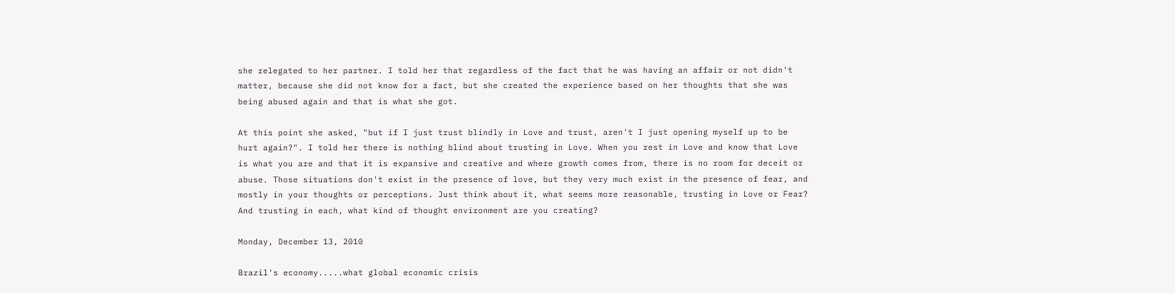she relegated to her partner. I told her that regardless of the fact that he was having an affair or not didn't matter, because she did not know for a fact, but she created the experience based on her thoughts that she was being abused again and that is what she got.

At this point she asked, "but if I just trust blindly in Love and trust, aren't I just opening myself up to be hurt again?". I told her there is nothing blind about trusting in Love. When you rest in Love and know that Love is what you are and that it is expansive and creative and where growth comes from, there is no room for deceit or abuse. Those situations don't exist in the presence of love, but they very much exist in the presence of fear, and mostly in your thoughts or perceptions. Just think about it, what seems more reasonable, trusting in Love or Fear? And trusting in each, what kind of thought environment are you creating?

Monday, December 13, 2010

Brazil's economy.....what global economic crisis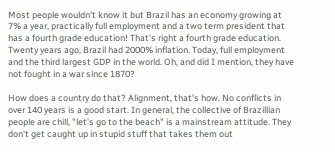Most people wouldn't know it but Brazil has an economy growing at 7% a year, practically full employment and a two term president that has a fourth grade education! That's right a fourth grade education. Twenty years ago, Brazil had 2000% inflation. Today, full employment and the third largest GDP in the world. Oh, and did I mention, they have not fought in a war since 1870?

How does a country do that? Alignment, that's how. No conflicts in over 140 years is a good start. In general, the collective of Brazillian people are chill, "let's go to the beach" is a mainstream attitude. They don't get caught up in stupid stuff that takes them out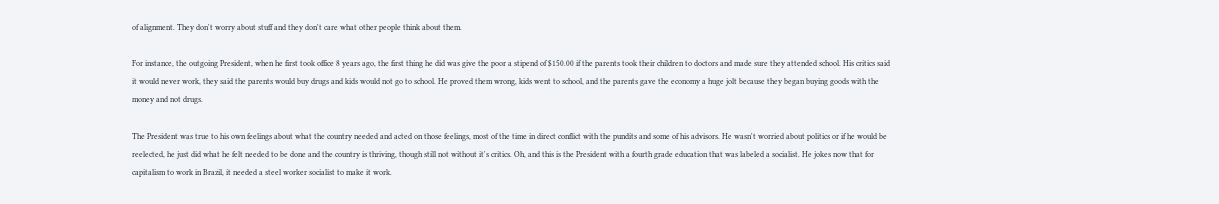of alignment. They don't worry about stuff and they don't care what other people think about them.

For instance, the outgoing President, when he first took office 8 years ago, the first thing he did was give the poor a stipend of $150.00 if the parents took their children to doctors and made sure they attended school. His critics said it would never work, they said the parents would buy drugs and kids would not go to school. He proved them wrong, kids went to school, and the parents gave the economy a huge jolt because they began buying goods with the money and not drugs.

The President was true to his own feelings about what the country needed and acted on those feelings, most of the time in direct conflict with the pundits and some of his advisors. He wasn't worried about politics or if he would be reelected, he just did what he felt needed to be done and the country is thriving, though still not without it's critics. Oh, and this is the President with a fourth grade education that was labeled a socialist. He jokes now that for capitalism to work in Brazil, it needed a steel worker socialist to make it work.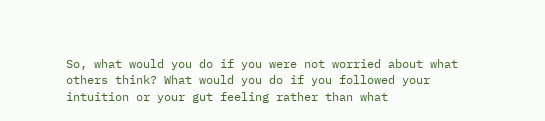So, what would you do if you were not worried about what others think? What would you do if you followed your intuition or your gut feeling rather than what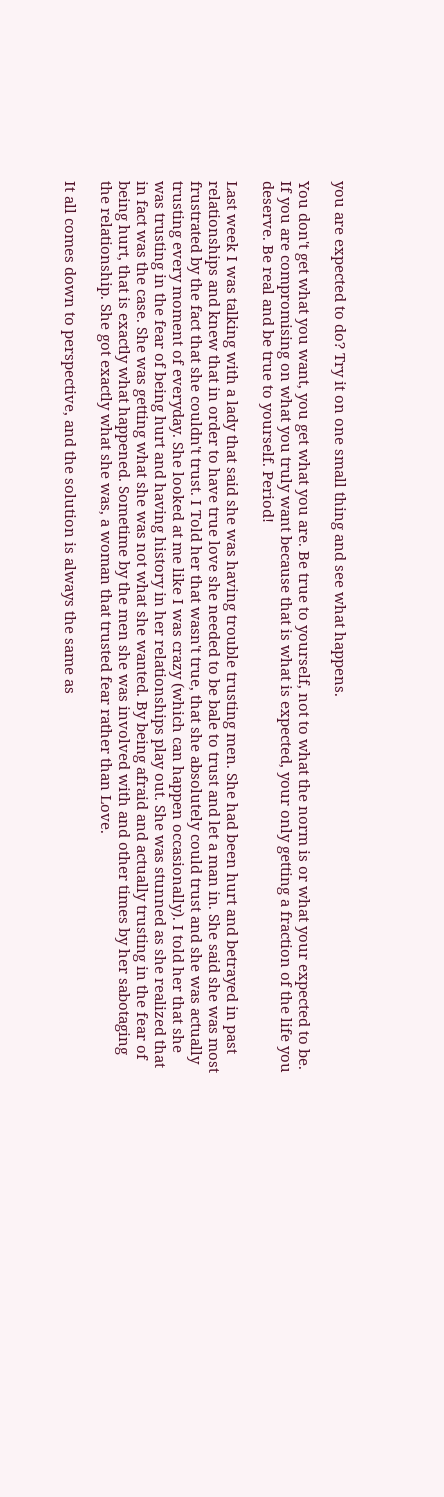you are expected to do? Try it on one small thing and see what happens.

You don't get what you want, you get what you are. Be true to yourself, not to what the norm is or what your expected to be. If you are compromising on what you truly want because that is what is expected, your only getting a fraction of the life you deserve. Be real and be true to yourself. Period!

Last week I was talking with a lady that said she was having trouble trusting men. She had been hurt and betrayed in past relationships and knew that in order to have true love she needed to be bale to trust and let a man in. She said she was most frustrated by the fact that she couldn't trust. I Told her that wasn't true, that she absolutely could trust and she was actually trusting every moment of everyday. She looked at me like I was crazy (which can happen occasionally). I told her that she was trusting in the fear of being hurt and having history in her relationships play out. She was stunned as she realized that in fact was the case. She was getting what she was not what she wanted. By being afraid and actually trusting in the fear of being hurt, that is exactly what happened. Sometime by the men she was involved with and other times by her sabotaging the relationship. She got exactly what she was, a woman that trusted fear rather than Love.

It all comes down to perspective, and the solution is always the same as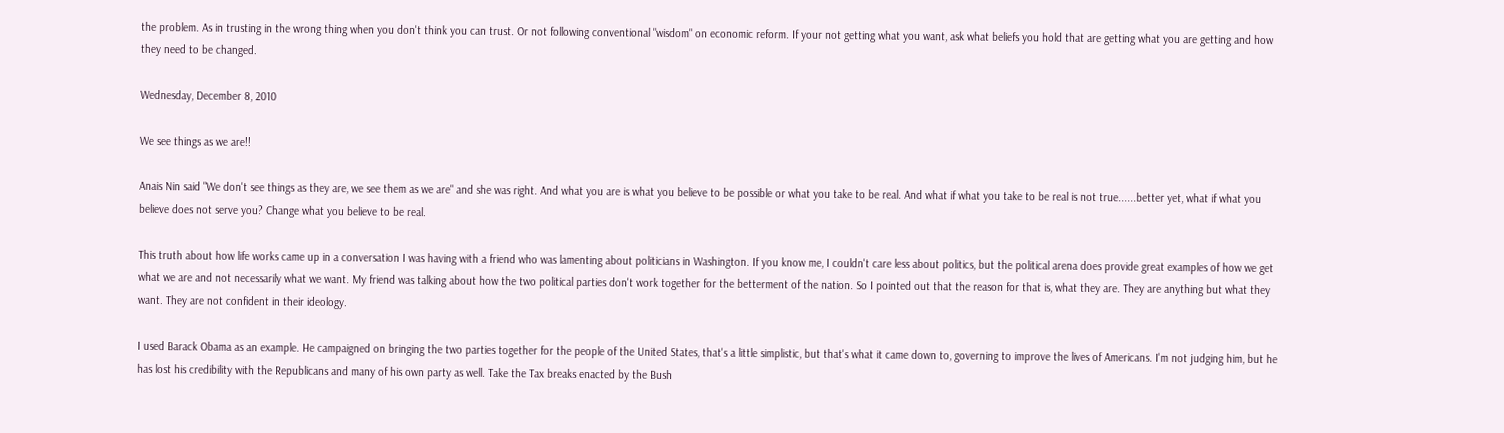the problem. As in trusting in the wrong thing when you don't think you can trust. Or not following conventional "wisdom" on economic reform. If your not getting what you want, ask what beliefs you hold that are getting what you are getting and how they need to be changed.

Wednesday, December 8, 2010

We see things as we are!!

Anais Nin said "We don't see things as they are, we see them as we are" and she was right. And what you are is what you believe to be possible or what you take to be real. And what if what you take to be real is not true......better yet, what if what you believe does not serve you? Change what you believe to be real.

This truth about how life works came up in a conversation I was having with a friend who was lamenting about politicians in Washington. If you know me, I couldn't care less about politics, but the political arena does provide great examples of how we get what we are and not necessarily what we want. My friend was talking about how the two political parties don't work together for the betterment of the nation. So I pointed out that the reason for that is, what they are. They are anything but what they want. They are not confident in their ideology.

I used Barack Obama as an example. He campaigned on bringing the two parties together for the people of the United States, that's a little simplistic, but that's what it came down to, governing to improve the lives of Americans. I'm not judging him, but he has lost his credibility with the Republicans and many of his own party as well. Take the Tax breaks enacted by the Bush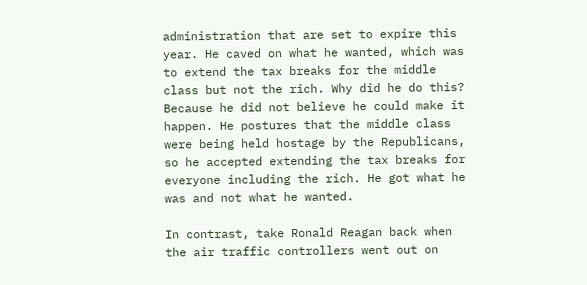administration that are set to expire this year. He caved on what he wanted, which was to extend the tax breaks for the middle class but not the rich. Why did he do this? Because he did not believe he could make it happen. He postures that the middle class were being held hostage by the Republicans, so he accepted extending the tax breaks for everyone including the rich. He got what he was and not what he wanted.

In contrast, take Ronald Reagan back when the air traffic controllers went out on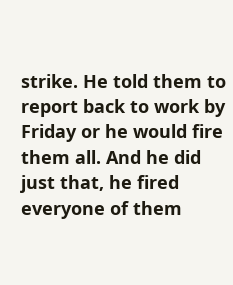strike. He told them to report back to work by Friday or he would fire them all. And he did just that, he fired everyone of them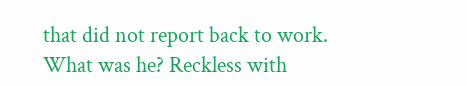that did not report back to work. What was he? Reckless with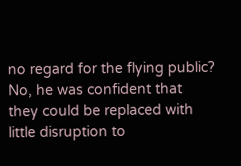no regard for the flying public? No, he was confident that they could be replaced with little disruption to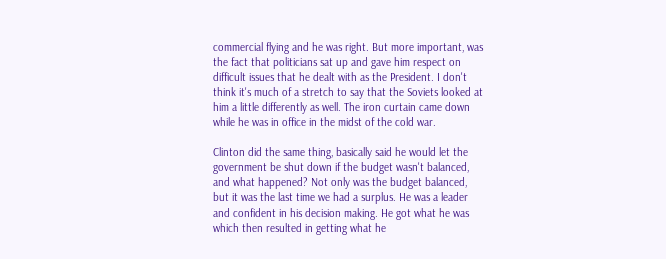commercial flying and he was right. But more important, was the fact that politicians sat up and gave him respect on difficult issues that he dealt with as the President. I don't think it's much of a stretch to say that the Soviets looked at him a little differently as well. The iron curtain came down while he was in office in the midst of the cold war.

Clinton did the same thing, basically said he would let the government be shut down if the budget wasn't balanced, and what happened? Not only was the budget balanced, but it was the last time we had a surplus. He was a leader and confident in his decision making. He got what he was which then resulted in getting what he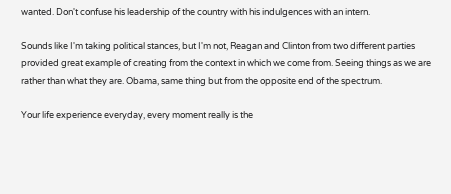wanted. Don't confuse his leadership of the country with his indulgences with an intern.

Sounds like I'm taking political stances, but I'm not, Reagan and Clinton from two different parties provided great example of creating from the context in which we come from. Seeing things as we are rather than what they are. Obama, same thing but from the opposite end of the spectrum.

Your life experience everyday, every moment really is the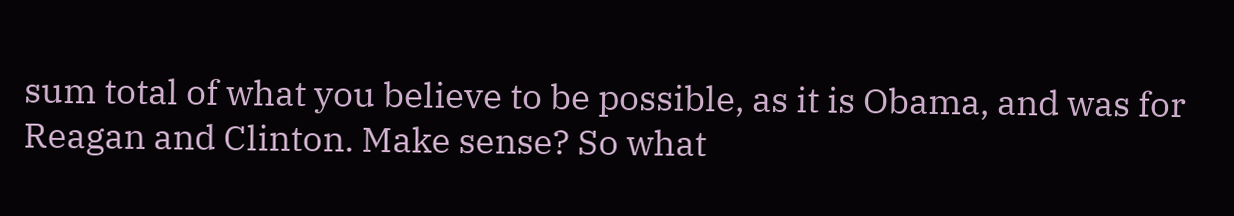sum total of what you believe to be possible, as it is Obama, and was for Reagan and Clinton. Make sense? So what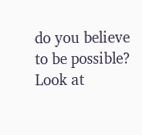do you believe to be possible? Look at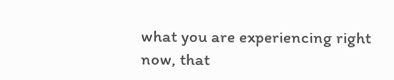what you are experiencing right now, that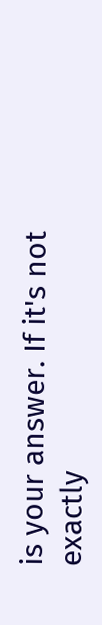is your answer. If it's not exactly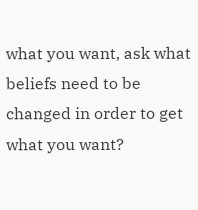what you want, ask what beliefs need to be changed in order to get what you want?